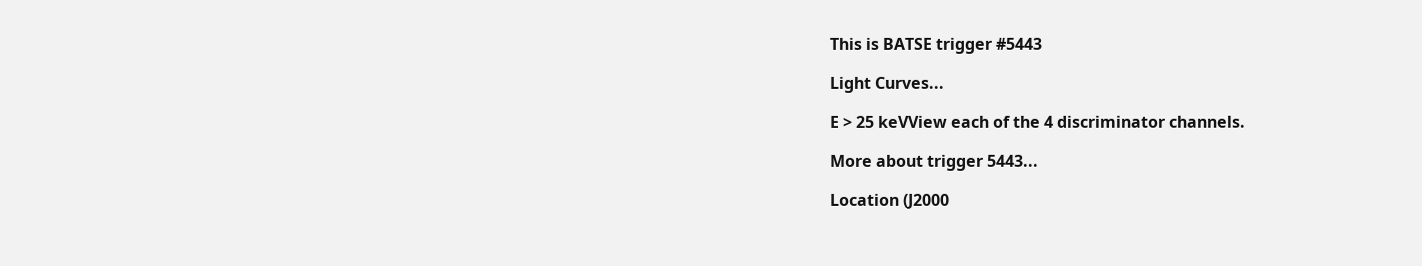This is BATSE trigger #5443

Light Curves...

E > 25 keVView each of the 4 discriminator channels.

More about trigger 5443...

Location (J2000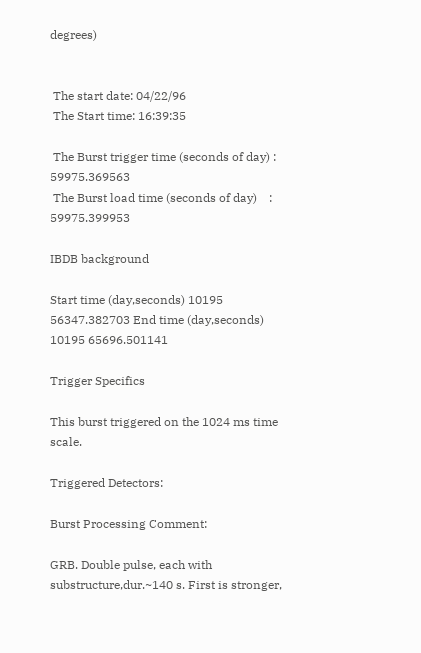degrees)


 The start date: 04/22/96
 The Start time: 16:39:35

 The Burst trigger time (seconds of day) : 59975.369563
 The Burst load time (seconds of day)    : 59975.399953

IBDB background

Start time (day,seconds) 10195 56347.382703 End time (day,seconds) 10195 65696.501141

Trigger Specifics

This burst triggered on the 1024 ms time scale.

Triggered Detectors:

Burst Processing Comment:

GRB. Double pulse, each with substructure,dur.~140 s. First is stronger,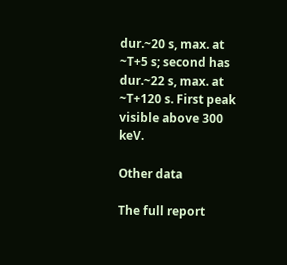dur.~20 s, max. at ~T+5 s; second has dur.~22 s, max. at ~T+120 s. First peak visible above 300 keV.

Other data

The full report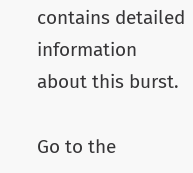contains detailed information about this burst.

Go to the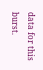data for this burst.